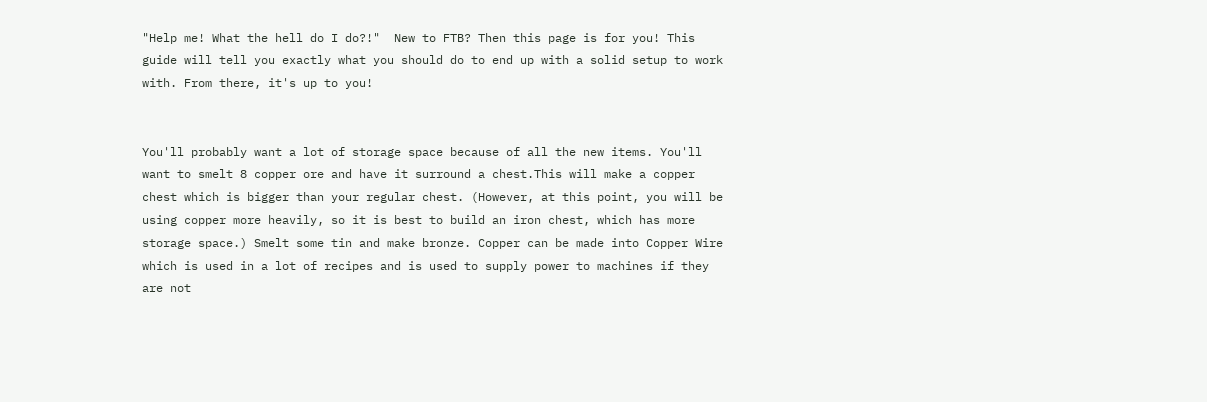"Help me! What the hell do I do?!"  New to FTB? Then this page is for you! This guide will tell you exactly what you should do to end up with a solid setup to work with. From there, it's up to you!


You'll probably want a lot of storage space because of all the new items. You'll want to smelt 8 copper ore and have it surround a chest.This will make a copper chest which is bigger than your regular chest. (However, at this point, you will be using copper more heavily, so it is best to build an iron chest, which has more storage space.) Smelt some tin and make bronze. Copper can be made into Copper Wire which is used in a lot of recipes and is used to supply power to machines if they are not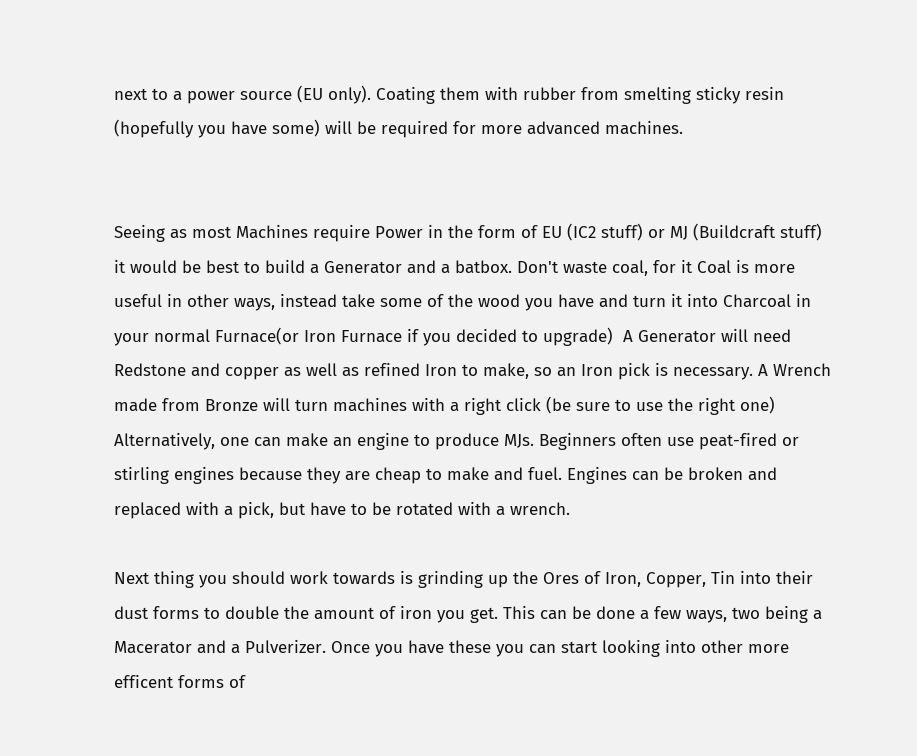next to a power source (EU only). Coating them with rubber from smelting sticky resin (hopefully you have some) will be required for more advanced machines.


Seeing as most Machines require Power in the form of EU (IC2 stuff) or MJ (Buildcraft stuff) it would be best to build a Generator and a batbox. Don't waste coal, for it Coal is more useful in other ways, instead take some of the wood you have and turn it into Charcoal in your normal Furnace(or Iron Furnace if you decided to upgrade)  A Generator will need Redstone and copper as well as refined Iron to make, so an Iron pick is necessary. A Wrench made from Bronze will turn machines with a right click (be sure to use the right one) Alternatively, one can make an engine to produce MJs. Beginners often use peat-fired or stirling engines because they are cheap to make and fuel. Engines can be broken and replaced with a pick, but have to be rotated with a wrench.

Next thing you should work towards is grinding up the Ores of Iron, Copper, Tin into their dust forms to double the amount of iron you get. This can be done a few ways, two being a Macerator and a Pulverizer. Once you have these you can start looking into other more efficent forms of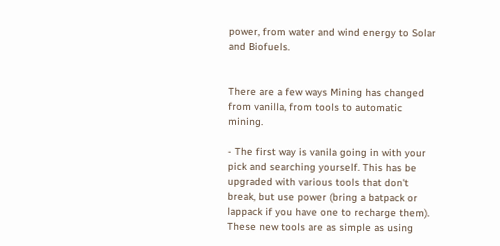power, from water and wind energy to Solar and Biofuels.


There are a few ways Mining has changed from vanilla, from tools to automatic mining.

- The first way is vanila going in with your pick and searching yourself. This has be upgraded with various tools that don't break, but use power (bring a batpack or lappack if you have one to recharge them). These new tools are as simple as using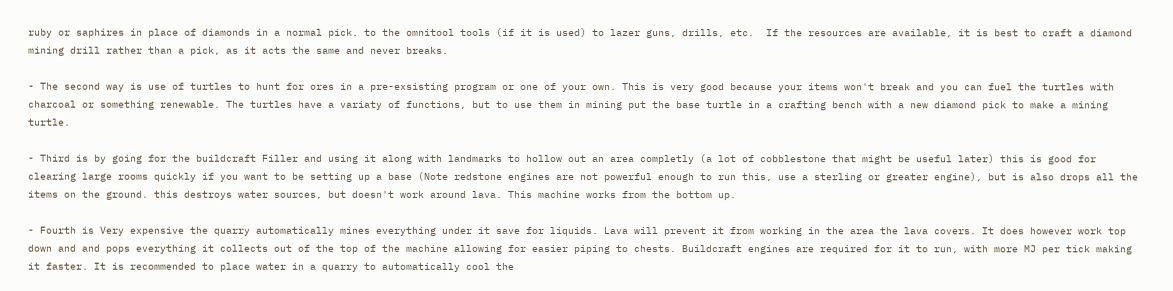ruby or saphires in place of diamonds in a normal pick. to the omnitool tools (if it is used) to lazer guns, drills, etc.  If the resources are available, it is best to craft a diamond mining drill rather than a pick, as it acts the same and never breaks.

- The second way is use of turtles to hunt for ores in a pre-exsisting program or one of your own. This is very good because your items won't break and you can fuel the turtles with charcoal or something renewable. The turtles have a variaty of functions, but to use them in mining put the base turtle in a crafting bench with a new diamond pick to make a mining turtle.

- Third is by going for the buildcraft Filler and using it along with landmarks to hollow out an area completly (a lot of cobblestone that might be useful later) this is good for clearing large rooms quickly if you want to be setting up a base (Note redstone engines are not powerful enough to run this, use a sterling or greater engine), but is also drops all the items on the ground. this destroys water sources, but doesn't work around lava. This machine works from the bottom up.

- Fourth is Very expensive the quarry automatically mines everything under it save for liquids. Lava will prevent it from working in the area the lava covers. It does however work top down and and pops everything it collects out of the top of the machine allowing for easier piping to chests. Buildcraft engines are required for it to run, with more MJ per tick making it faster. It is recommended to place water in a quarry to automatically cool the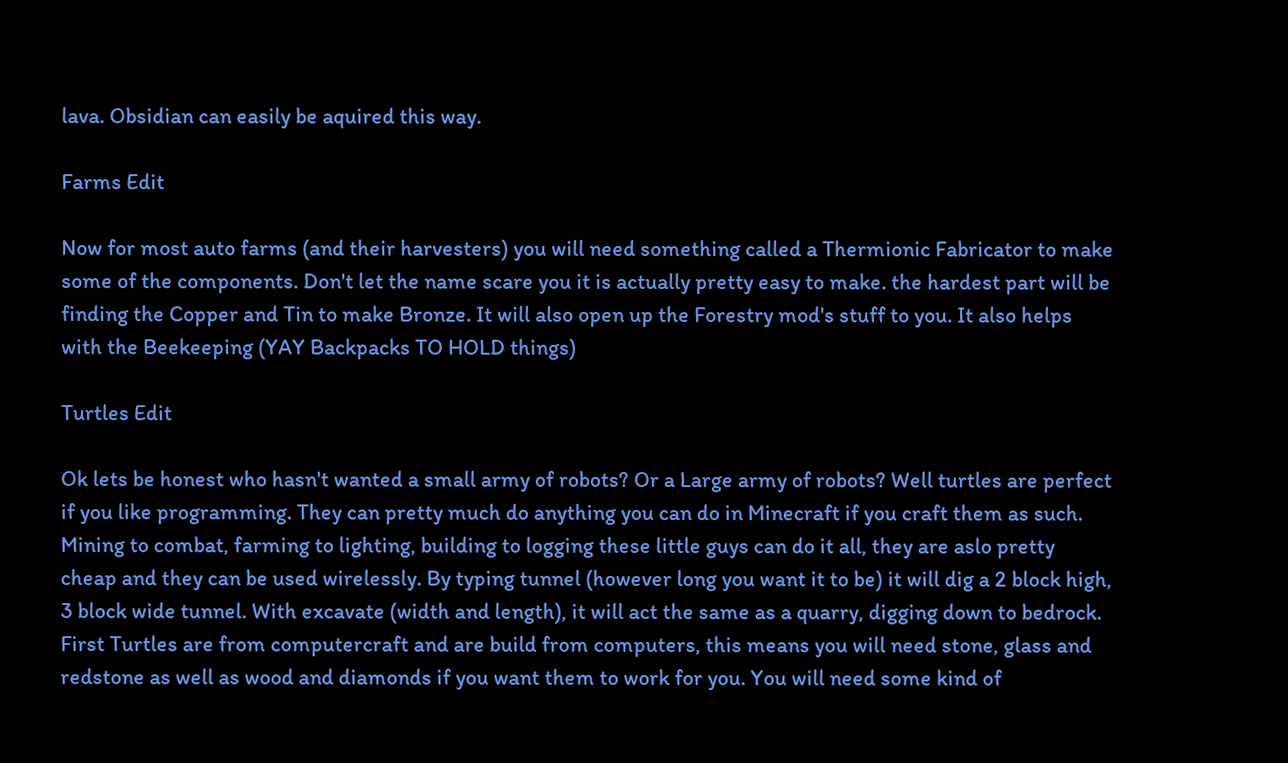lava. Obsidian can easily be aquired this way.

Farms Edit

Now for most auto farms (and their harvesters) you will need something called a Thermionic Fabricator to make some of the components. Don't let the name scare you it is actually pretty easy to make. the hardest part will be finding the Copper and Tin to make Bronze. It will also open up the Forestry mod's stuff to you. It also helps with the Beekeeping (YAY Backpacks TO HOLD things)

Turtles Edit

Ok lets be honest who hasn't wanted a small army of robots? Or a Large army of robots? Well turtles are perfect if you like programming. They can pretty much do anything you can do in Minecraft if you craft them as such. Mining to combat, farming to lighting, building to logging these little guys can do it all, they are aslo pretty cheap and they can be used wirelessly. By typing tunnel (however long you want it to be) it will dig a 2 block high, 3 block wide tunnel. With excavate (width and length), it will act the same as a quarry, digging down to bedrock. First Turtles are from computercraft and are build from computers, this means you will need stone, glass and redstone as well as wood and diamonds if you want them to work for you. You will need some kind of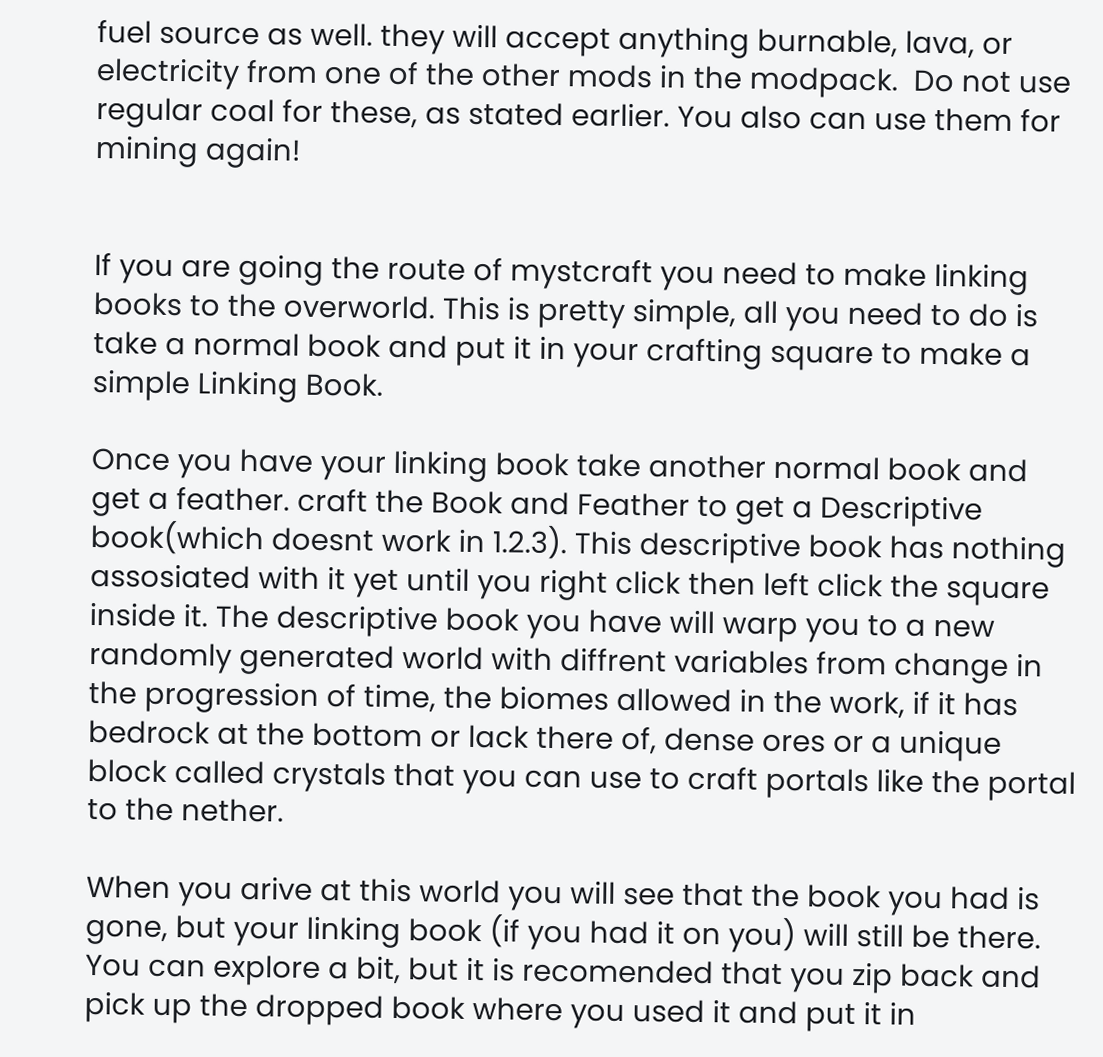fuel source as well. they will accept anything burnable, lava, or electricity from one of the other mods in the modpack.  Do not use regular coal for these, as stated earlier. You also can use them for mining again!


If you are going the route of mystcraft you need to make linking books to the overworld. This is pretty simple, all you need to do is take a normal book and put it in your crafting square to make a simple Linking Book.

Once you have your linking book take another normal book and get a feather. craft the Book and Feather to get a Descriptive book(which doesnt work in 1.2.3). This descriptive book has nothing assosiated with it yet until you right click then left click the square inside it. The descriptive book you have will warp you to a new randomly generated world with diffrent variables from change in the progression of time, the biomes allowed in the work, if it has bedrock at the bottom or lack there of, dense ores or a unique block called crystals that you can use to craft portals like the portal to the nether.

When you arive at this world you will see that the book you had is gone, but your linking book (if you had it on you) will still be there. You can explore a bit, but it is recomended that you zip back and pick up the dropped book where you used it and put it in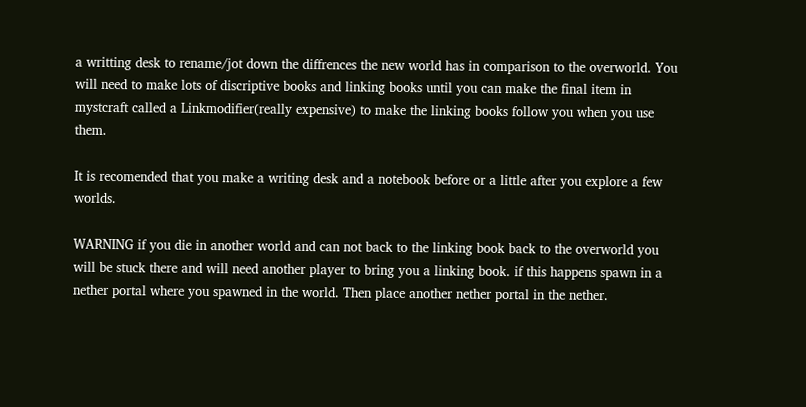a writting desk to rename/jot down the diffrences the new world has in comparison to the overworld. You will need to make lots of discriptive books and linking books until you can make the final item in mystcraft called a Linkmodifier(really expensive) to make the linking books follow you when you use them.

It is recomended that you make a writing desk and a notebook before or a little after you explore a few worlds.

WARNING if you die in another world and can not back to the linking book back to the overworld you will be stuck there and will need another player to bring you a linking book. if this happens spawn in a nether portal where you spawned in the world. Then place another nether portal in the nether.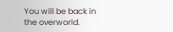You will be back in the overworld.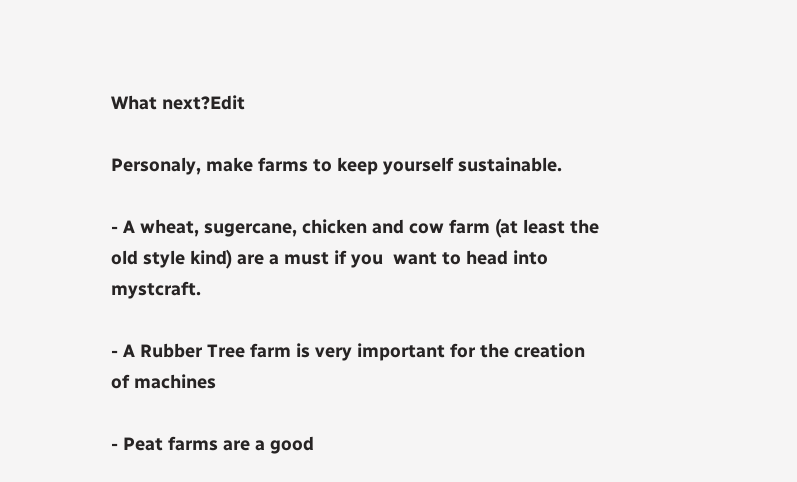What next?Edit

Personaly, make farms to keep yourself sustainable.

- A wheat, sugercane, chicken and cow farm (at least the old style kind) are a must if you  want to head into mystcraft.

- A Rubber Tree farm is very important for the creation of machines

- Peat farms are a good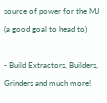source of power for the MJ (a good goal to head to)

- Build Extractors, Builders, Grinders and much more!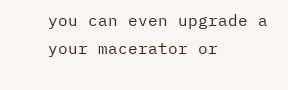you can even upgrade a your macerator or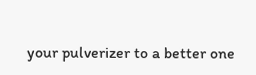your pulverizer to a better one